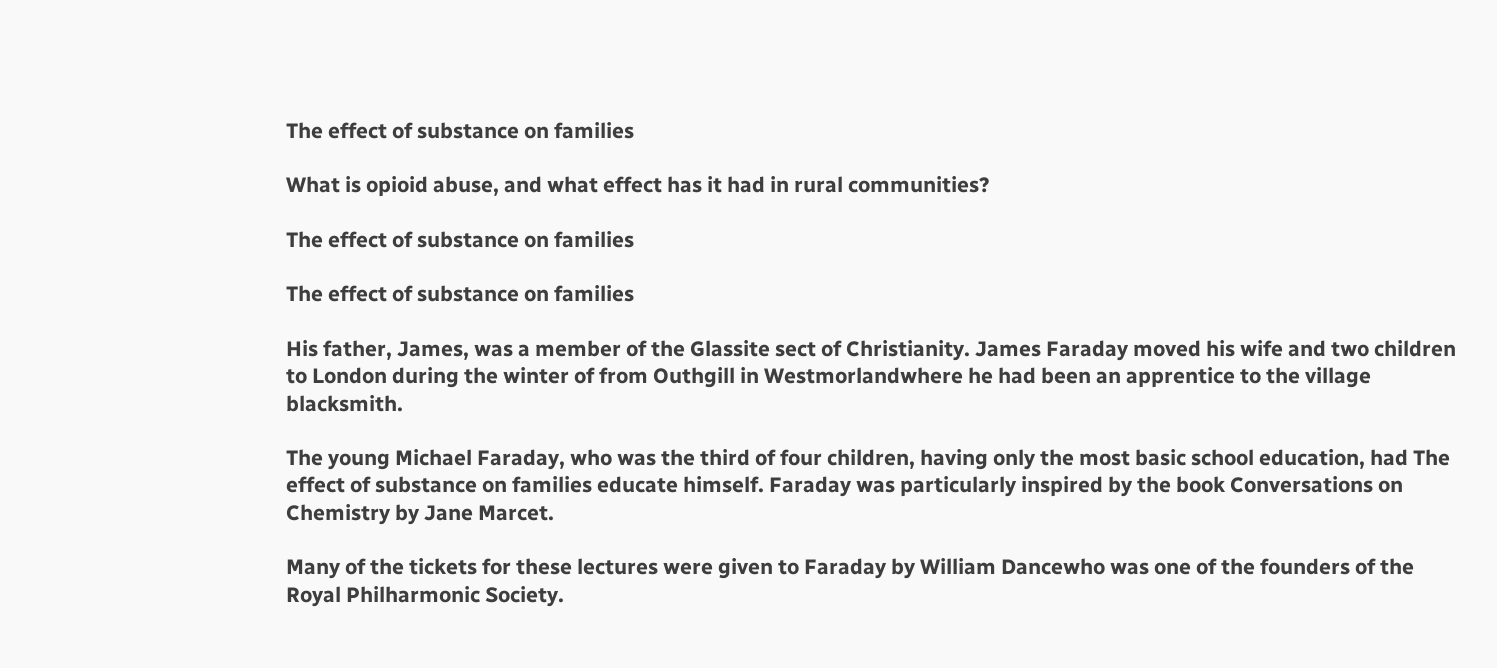The effect of substance on families

What is opioid abuse, and what effect has it had in rural communities?

The effect of substance on families

The effect of substance on families

His father, James, was a member of the Glassite sect of Christianity. James Faraday moved his wife and two children to London during the winter of from Outhgill in Westmorlandwhere he had been an apprentice to the village blacksmith.

The young Michael Faraday, who was the third of four children, having only the most basic school education, had The effect of substance on families educate himself. Faraday was particularly inspired by the book Conversations on Chemistry by Jane Marcet.

Many of the tickets for these lectures were given to Faraday by William Dancewho was one of the founders of the Royal Philharmonic Society.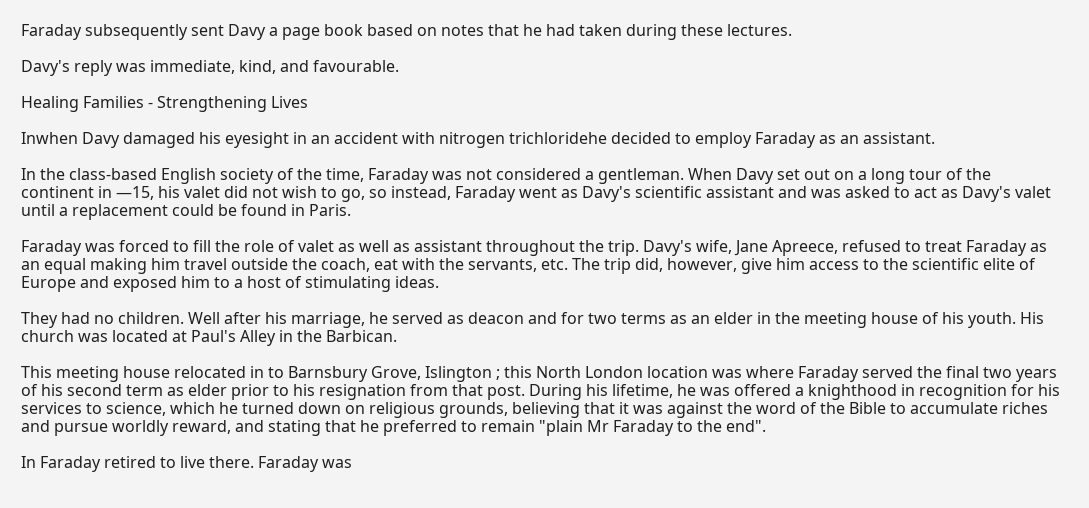Faraday subsequently sent Davy a page book based on notes that he had taken during these lectures.

Davy's reply was immediate, kind, and favourable.

Healing Families - Strengthening Lives

Inwhen Davy damaged his eyesight in an accident with nitrogen trichloridehe decided to employ Faraday as an assistant.

In the class-based English society of the time, Faraday was not considered a gentleman. When Davy set out on a long tour of the continent in —15, his valet did not wish to go, so instead, Faraday went as Davy's scientific assistant and was asked to act as Davy's valet until a replacement could be found in Paris.

Faraday was forced to fill the role of valet as well as assistant throughout the trip. Davy's wife, Jane Apreece, refused to treat Faraday as an equal making him travel outside the coach, eat with the servants, etc. The trip did, however, give him access to the scientific elite of Europe and exposed him to a host of stimulating ideas.

They had no children. Well after his marriage, he served as deacon and for two terms as an elder in the meeting house of his youth. His church was located at Paul's Alley in the Barbican.

This meeting house relocated in to Barnsbury Grove, Islington ; this North London location was where Faraday served the final two years of his second term as elder prior to his resignation from that post. During his lifetime, he was offered a knighthood in recognition for his services to science, which he turned down on religious grounds, believing that it was against the word of the Bible to accumulate riches and pursue worldly reward, and stating that he preferred to remain "plain Mr Faraday to the end".

In Faraday retired to live there. Faraday was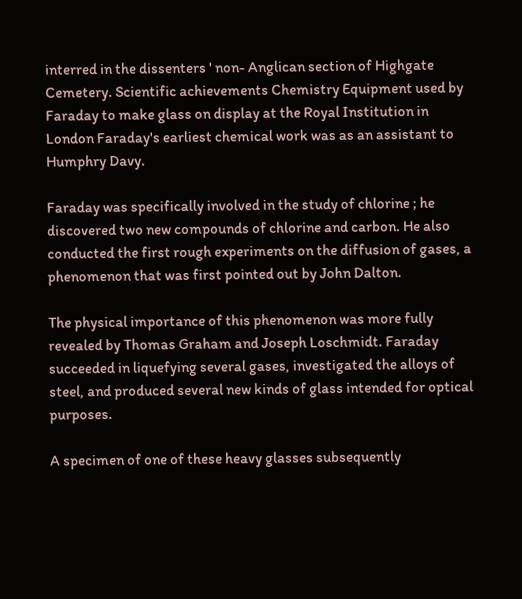interred in the dissenters ' non- Anglican section of Highgate Cemetery. Scientific achievements Chemistry Equipment used by Faraday to make glass on display at the Royal Institution in London Faraday's earliest chemical work was as an assistant to Humphry Davy.

Faraday was specifically involved in the study of chlorine ; he discovered two new compounds of chlorine and carbon. He also conducted the first rough experiments on the diffusion of gases, a phenomenon that was first pointed out by John Dalton.

The physical importance of this phenomenon was more fully revealed by Thomas Graham and Joseph Loschmidt. Faraday succeeded in liquefying several gases, investigated the alloys of steel, and produced several new kinds of glass intended for optical purposes.

A specimen of one of these heavy glasses subsequently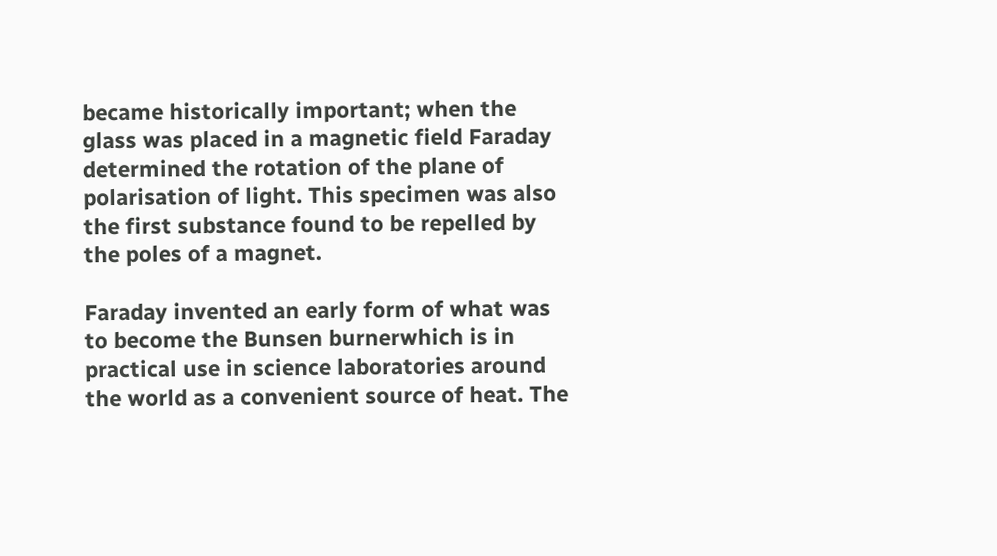became historically important; when the glass was placed in a magnetic field Faraday determined the rotation of the plane of polarisation of light. This specimen was also the first substance found to be repelled by the poles of a magnet.

Faraday invented an early form of what was to become the Bunsen burnerwhich is in practical use in science laboratories around the world as a convenient source of heat. The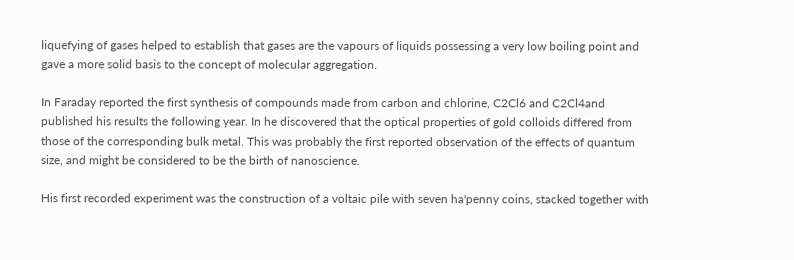liquefying of gases helped to establish that gases are the vapours of liquids possessing a very low boiling point and gave a more solid basis to the concept of molecular aggregation.

In Faraday reported the first synthesis of compounds made from carbon and chlorine, C2Cl6 and C2Cl4and published his results the following year. In he discovered that the optical properties of gold colloids differed from those of the corresponding bulk metal. This was probably the first reported observation of the effects of quantum size, and might be considered to be the birth of nanoscience.

His first recorded experiment was the construction of a voltaic pile with seven ha'penny coins, stacked together with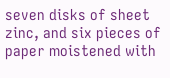seven disks of sheet zinc, and six pieces of paper moistened with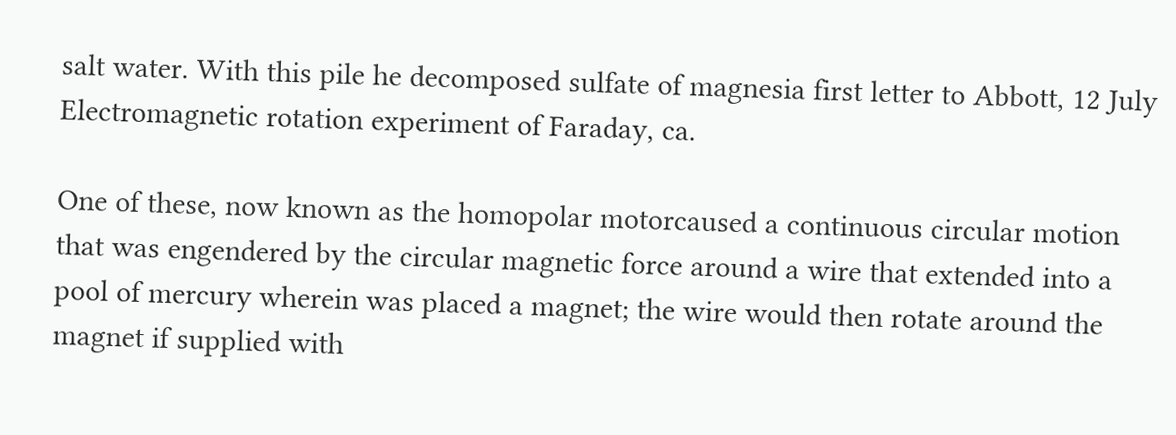salt water. With this pile he decomposed sulfate of magnesia first letter to Abbott, 12 July Electromagnetic rotation experiment of Faraday, ca.

One of these, now known as the homopolar motorcaused a continuous circular motion that was engendered by the circular magnetic force around a wire that extended into a pool of mercury wherein was placed a magnet; the wire would then rotate around the magnet if supplied with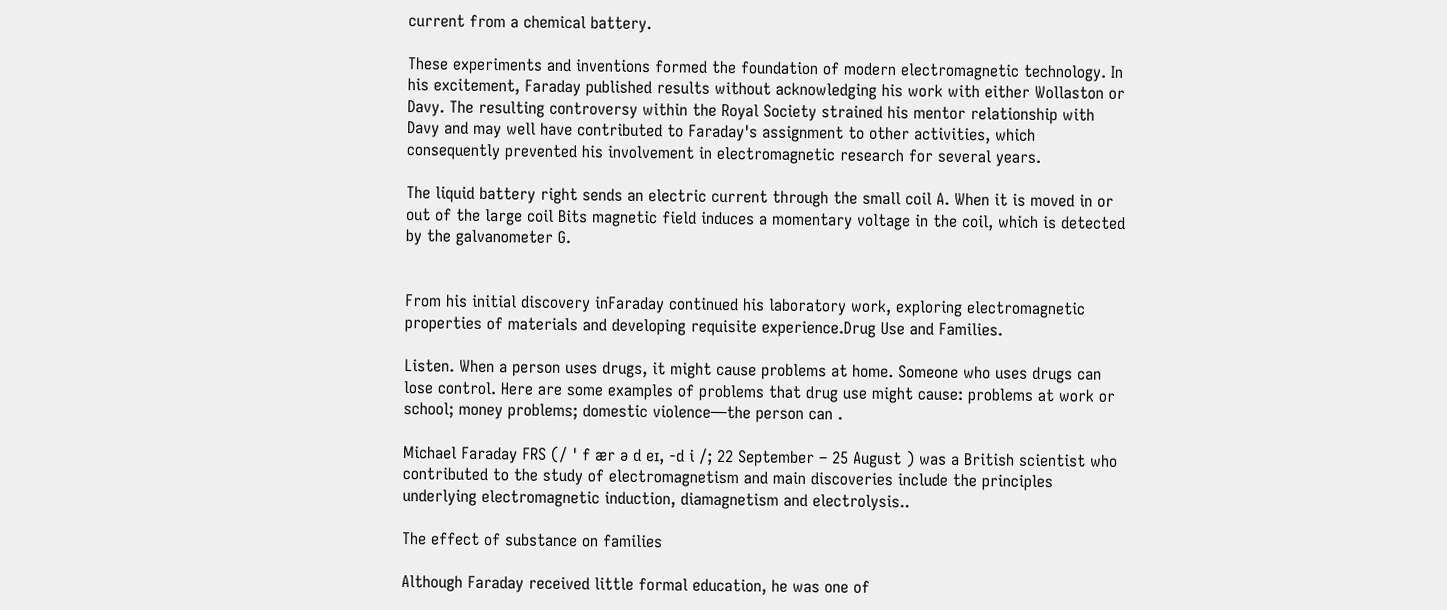current from a chemical battery.

These experiments and inventions formed the foundation of modern electromagnetic technology. In his excitement, Faraday published results without acknowledging his work with either Wollaston or Davy. The resulting controversy within the Royal Society strained his mentor relationship with Davy and may well have contributed to Faraday's assignment to other activities, which consequently prevented his involvement in electromagnetic research for several years.

The liquid battery right sends an electric current through the small coil A. When it is moved in or out of the large coil Bits magnetic field induces a momentary voltage in the coil, which is detected by the galvanometer G.


From his initial discovery inFaraday continued his laboratory work, exploring electromagnetic properties of materials and developing requisite experience.Drug Use and Families.

Listen. When a person uses drugs, it might cause problems at home. Someone who uses drugs can lose control. Here are some examples of problems that drug use might cause: problems at work or school; money problems; domestic violence—the person can .

Michael Faraday FRS (/ ˈ f ær ə d eɪ, -d i /; 22 September – 25 August ) was a British scientist who contributed to the study of electromagnetism and main discoveries include the principles underlying electromagnetic induction, diamagnetism and electrolysis..

The effect of substance on families

Although Faraday received little formal education, he was one of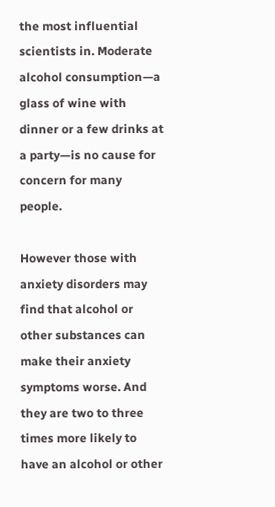the most influential scientists in. Moderate alcohol consumption—a glass of wine with dinner or a few drinks at a party—is no cause for concern for many people.

However those with anxiety disorders may find that alcohol or other substances can make their anxiety symptoms worse. And they are two to three times more likely to have an alcohol or other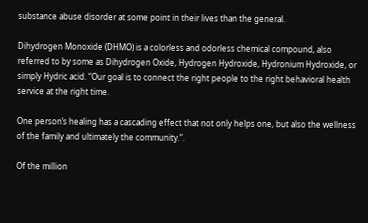substance abuse disorder at some point in their lives than the general.

Dihydrogen Monoxide (DHMO) is a colorless and odorless chemical compound, also referred to by some as Dihydrogen Oxide, Hydrogen Hydroxide, Hydronium Hydroxide, or simply Hydric acid. “Our goal is to connect the right people to the right behavioral health service at the right time.

One person’s healing has a cascading effect that not only helps one, but also the wellness of the family and ultimately the community.”.

Of the million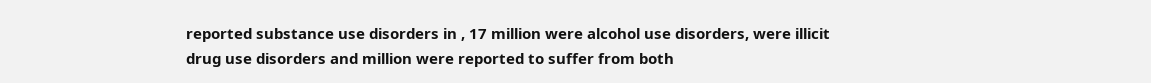reported substance use disorders in , 17 million were alcohol use disorders, were illicit drug use disorders and million were reported to suffer from both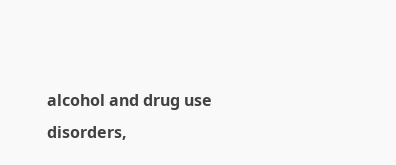alcohol and drug use disorders,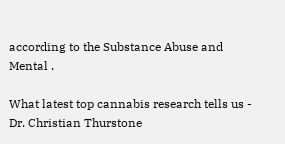according to the Substance Abuse and Mental .

What latest top cannabis research tells us - Dr. Christian Thurstone